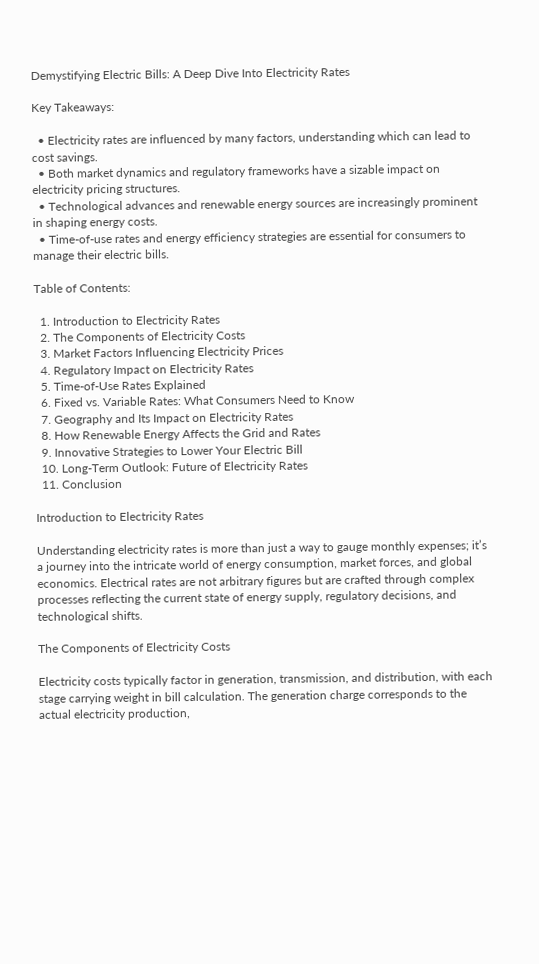Demystifying Electric Bills: A Deep Dive Into Electricity Rates

Key Takeaways:

  • Electricity rates are influenced by many factors, understanding which can lead to cost savings.
  • Both market dynamics and regulatory frameworks have a sizable impact on electricity pricing structures.
  • Technological advances and renewable energy sources are increasingly prominent in shaping energy costs.
  • Time-of-use rates and energy efficiency strategies are essential for consumers to manage their electric bills.

Table of Contents:

  1. Introduction to Electricity Rates
  2. The Components of Electricity Costs
  3. Market Factors Influencing Electricity Prices
  4. Regulatory Impact on Electricity Rates
  5. Time-of-Use Rates Explained
  6. Fixed vs. Variable Rates: What Consumers Need to Know
  7. Geography and Its Impact on Electricity Rates
  8. How Renewable Energy Affects the Grid and Rates
  9. Innovative Strategies to Lower Your Electric Bill
  10. Long-Term Outlook: Future of Electricity Rates
  11. Conclusion

Introduction to Electricity Rates

Understanding electricity rates is more than just a way to gauge monthly expenses; it’s a journey into the intricate world of energy consumption, market forces, and global economics. Electrical rates are not arbitrary figures but are crafted through complex processes reflecting the current state of energy supply, regulatory decisions, and technological shifts.

The Components of Electricity Costs

Electricity costs typically factor in generation, transmission, and distribution, with each stage carrying weight in bill calculation. The generation charge corresponds to the actual electricity production,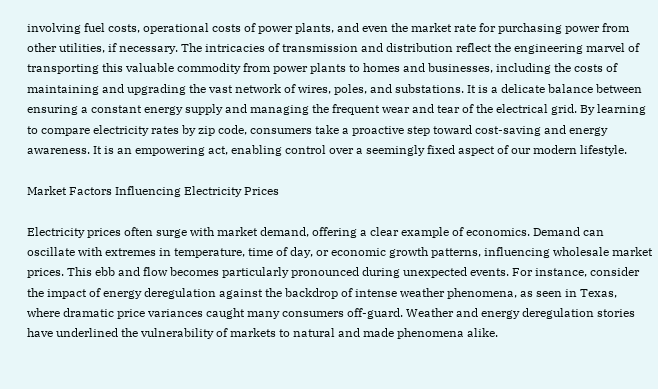involving fuel costs, operational costs of power plants, and even the market rate for purchasing power from other utilities, if necessary. The intricacies of transmission and distribution reflect the engineering marvel of transporting this valuable commodity from power plants to homes and businesses, including the costs of maintaining and upgrading the vast network of wires, poles, and substations. It is a delicate balance between ensuring a constant energy supply and managing the frequent wear and tear of the electrical grid. By learning to compare electricity rates by zip code, consumers take a proactive step toward cost-saving and energy awareness. It is an empowering act, enabling control over a seemingly fixed aspect of our modern lifestyle.

Market Factors Influencing Electricity Prices

Electricity prices often surge with market demand, offering a clear example of economics. Demand can oscillate with extremes in temperature, time of day, or economic growth patterns, influencing wholesale market prices. This ebb and flow becomes particularly pronounced during unexpected events. For instance, consider the impact of energy deregulation against the backdrop of intense weather phenomena, as seen in Texas, where dramatic price variances caught many consumers off-guard. Weather and energy deregulation stories have underlined the vulnerability of markets to natural and made phenomena alike.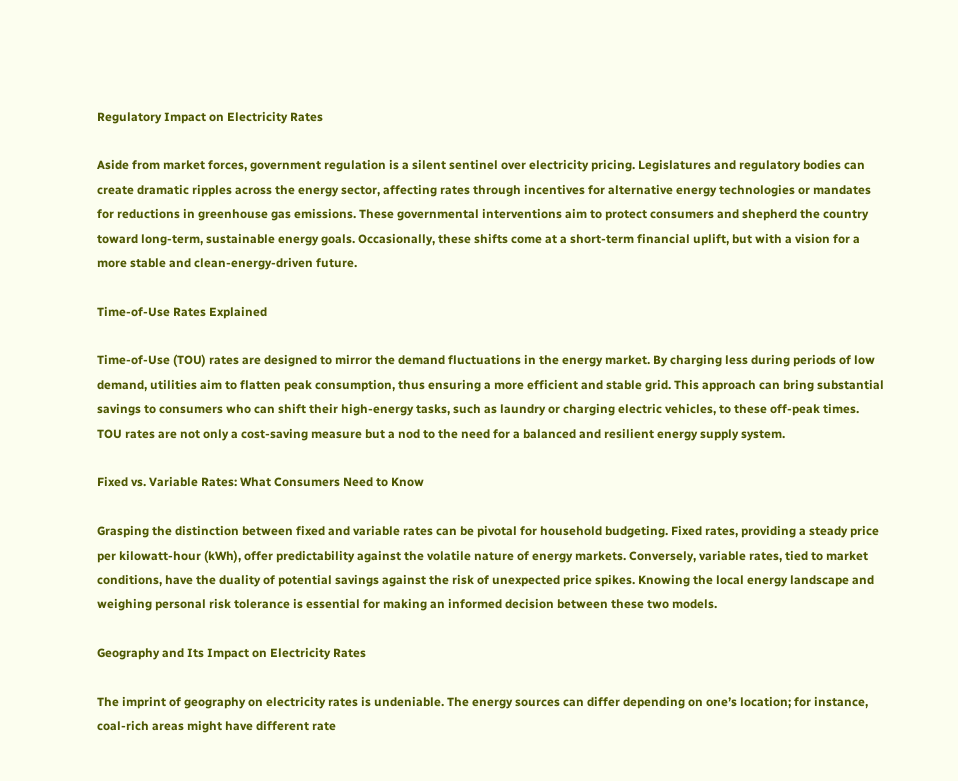Regulatory Impact on Electricity Rates

Aside from market forces, government regulation is a silent sentinel over electricity pricing. Legislatures and regulatory bodies can create dramatic ripples across the energy sector, affecting rates through incentives for alternative energy technologies or mandates for reductions in greenhouse gas emissions. These governmental interventions aim to protect consumers and shepherd the country toward long-term, sustainable energy goals. Occasionally, these shifts come at a short-term financial uplift, but with a vision for a more stable and clean-energy-driven future.

Time-of-Use Rates Explained

Time-of-Use (TOU) rates are designed to mirror the demand fluctuations in the energy market. By charging less during periods of low demand, utilities aim to flatten peak consumption, thus ensuring a more efficient and stable grid. This approach can bring substantial savings to consumers who can shift their high-energy tasks, such as laundry or charging electric vehicles, to these off-peak times. TOU rates are not only a cost-saving measure but a nod to the need for a balanced and resilient energy supply system.

Fixed vs. Variable Rates: What Consumers Need to Know

Grasping the distinction between fixed and variable rates can be pivotal for household budgeting. Fixed rates, providing a steady price per kilowatt-hour (kWh), offer predictability against the volatile nature of energy markets. Conversely, variable rates, tied to market conditions, have the duality of potential savings against the risk of unexpected price spikes. Knowing the local energy landscape and weighing personal risk tolerance is essential for making an informed decision between these two models.

Geography and Its Impact on Electricity Rates

The imprint of geography on electricity rates is undeniable. The energy sources can differ depending on one’s location; for instance, coal-rich areas might have different rate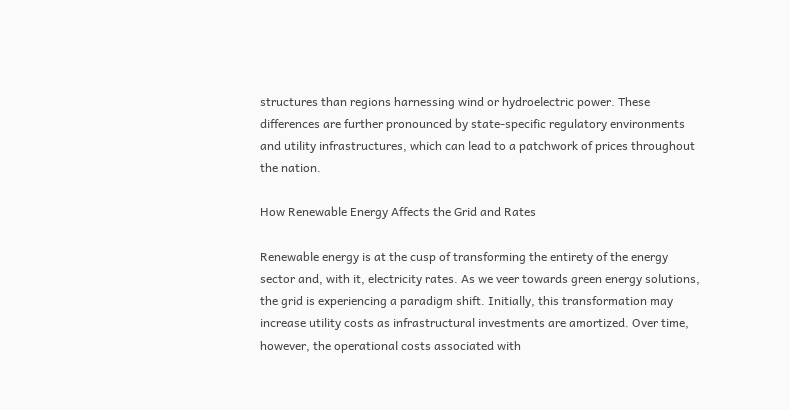structures than regions harnessing wind or hydroelectric power. These differences are further pronounced by state-specific regulatory environments and utility infrastructures, which can lead to a patchwork of prices throughout the nation.

How Renewable Energy Affects the Grid and Rates

Renewable energy is at the cusp of transforming the entirety of the energy sector and, with it, electricity rates. As we veer towards green energy solutions, the grid is experiencing a paradigm shift. Initially, this transformation may increase utility costs as infrastructural investments are amortized. Over time, however, the operational costs associated with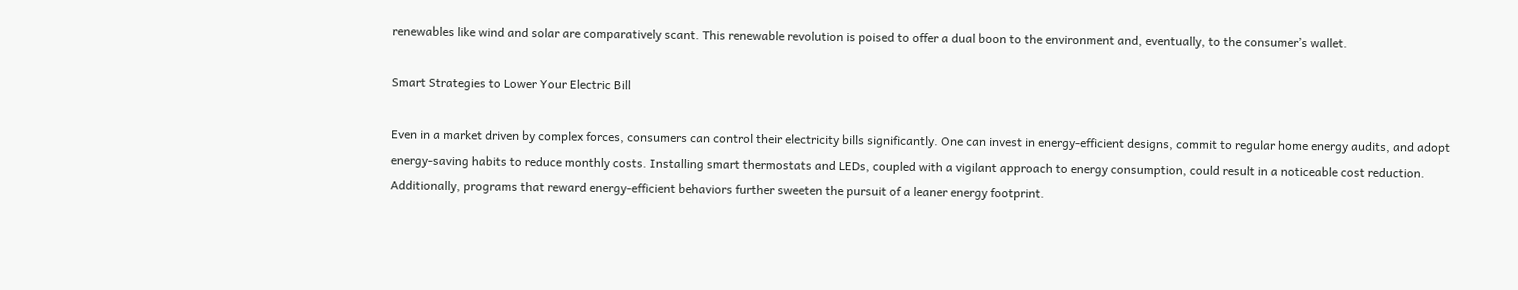renewables like wind and solar are comparatively scant. This renewable revolution is poised to offer a dual boon to the environment and, eventually, to the consumer’s wallet.

Smart Strategies to Lower Your Electric Bill

Even in a market driven by complex forces, consumers can control their electricity bills significantly. One can invest in energy-efficient designs, commit to regular home energy audits, and adopt energy-saving habits to reduce monthly costs. Installing smart thermostats and LEDs, coupled with a vigilant approach to energy consumption, could result in a noticeable cost reduction. Additionally, programs that reward energy-efficient behaviors further sweeten the pursuit of a leaner energy footprint.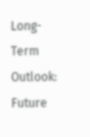Long-Term Outlook: Future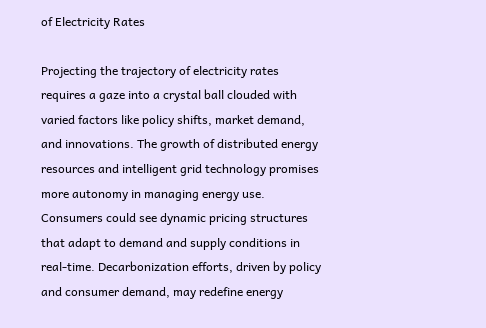of Electricity Rates

Projecting the trajectory of electricity rates requires a gaze into a crystal ball clouded with varied factors like policy shifts, market demand, and innovations. The growth of distributed energy resources and intelligent grid technology promises more autonomy in managing energy use. Consumers could see dynamic pricing structures that adapt to demand and supply conditions in real-time. Decarbonization efforts, driven by policy and consumer demand, may redefine energy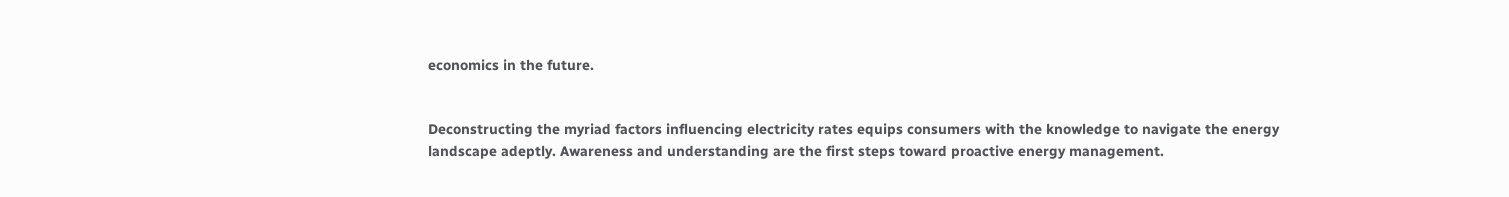economics in the future.


Deconstructing the myriad factors influencing electricity rates equips consumers with the knowledge to navigate the energy landscape adeptly. Awareness and understanding are the first steps toward proactive energy management.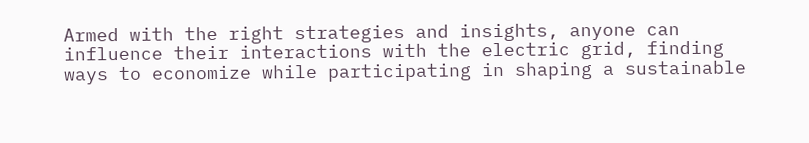Armed with the right strategies and insights, anyone can influence their interactions with the electric grid, finding ways to economize while participating in shaping a sustainable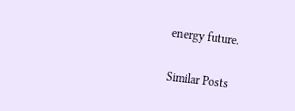energy future.

Similar Posts